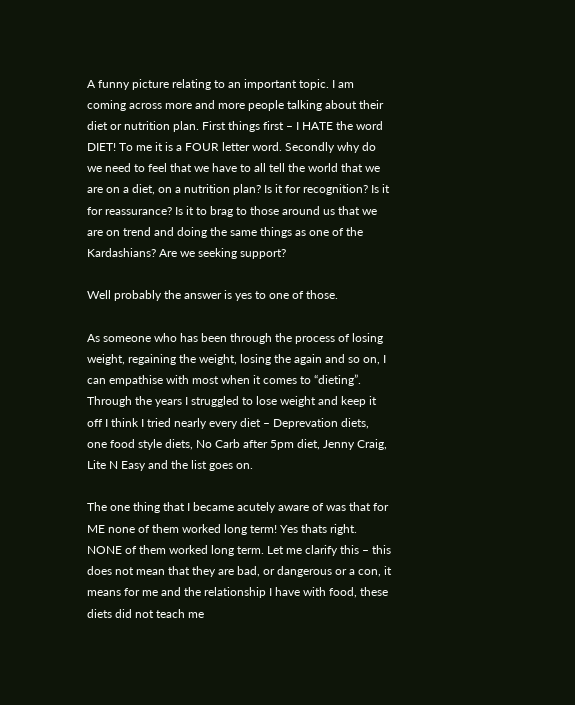A funny picture relating to an important topic. I am coming across more and more people talking about their diet or nutrition plan. First things first – I HATE the word DIET! To me it is a FOUR letter word. Secondly why do we need to feel that we have to all tell the world that we are on a diet, on a nutrition plan? Is it for recognition? Is it for reassurance? Is it to brag to those around us that we are on trend and doing the same things as one of the Kardashians? Are we seeking support?

Well probably the answer is yes to one of those.

As someone who has been through the process of losing weight, regaining the weight, losing the again and so on, I can empathise with most when it comes to “dieting”. Through the years I struggled to lose weight and keep it off I think I tried nearly every diet – Deprevation diets, one food style diets, No Carb after 5pm diet, Jenny Craig, Lite N Easy and the list goes on.

The one thing that I became acutely aware of was that for ME none of them worked long term! Yes thats right. NONE of them worked long term. Let me clarify this – this does not mean that they are bad, or dangerous or a con, it means for me and the relationship I have with food, these diets did not teach me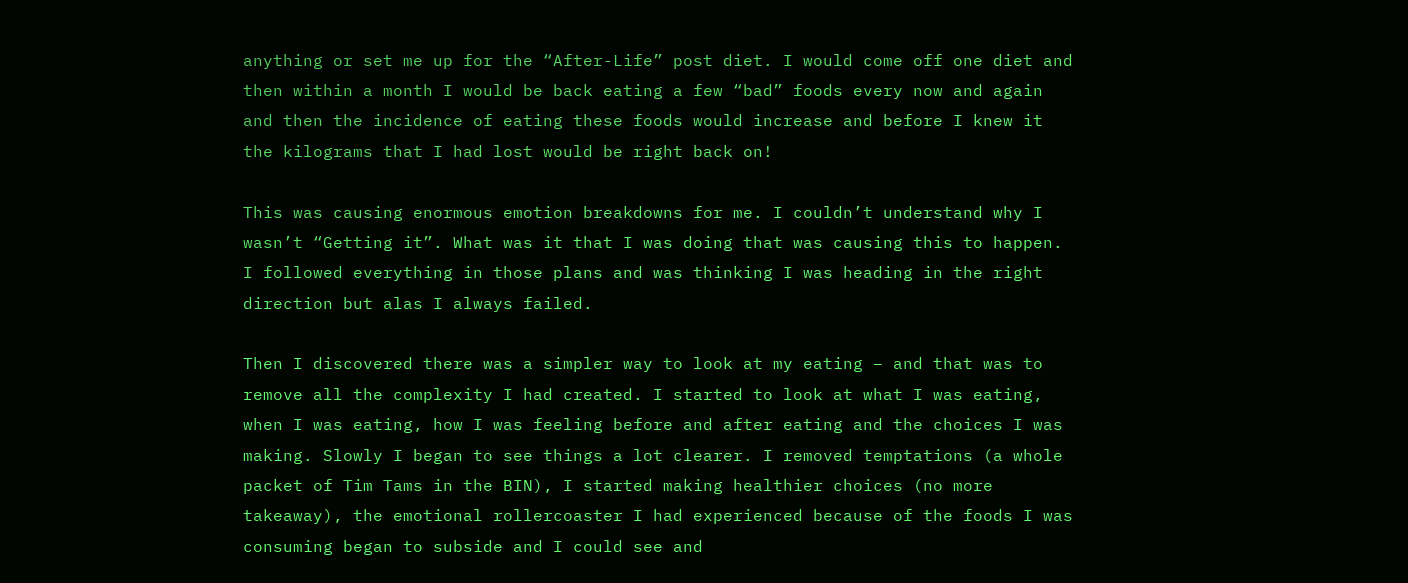anything or set me up for the “After-Life” post diet. I would come off one diet and then within a month I would be back eating a few “bad” foods every now and again and then the incidence of eating these foods would increase and before I knew it the kilograms that I had lost would be right back on!

This was causing enormous emotion breakdowns for me. I couldn’t understand why I wasn’t “Getting it”. What was it that I was doing that was causing this to happen. I followed everything in those plans and was thinking I was heading in the right direction but alas I always failed.

Then I discovered there was a simpler way to look at my eating – and that was to remove all the complexity I had created. I started to look at what I was eating, when I was eating, how I was feeling before and after eating and the choices I was making. Slowly I began to see things a lot clearer. I removed temptations (a whole packet of Tim Tams in the BIN), I started making healthier choices (no more takeaway), the emotional rollercoaster I had experienced because of the foods I was consuming began to subside and I could see and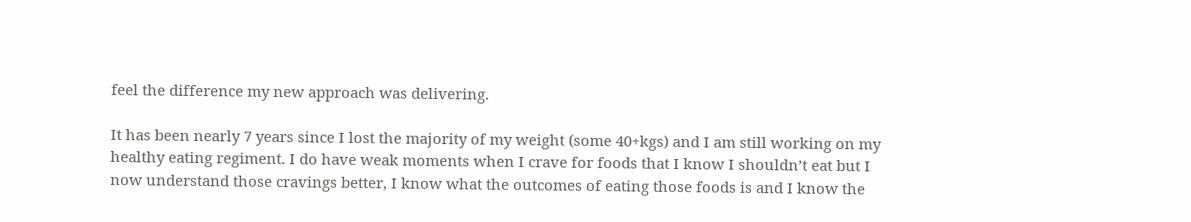feel the difference my new approach was delivering.

It has been nearly 7 years since I lost the majority of my weight (some 40+kgs) and I am still working on my healthy eating regiment. I do have weak moments when I crave for foods that I know I shouldn’t eat but I now understand those cravings better, I know what the outcomes of eating those foods is and I know the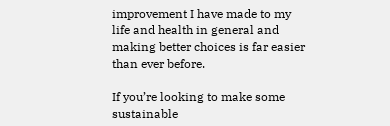improvement I have made to my life and health in general and making better choices is far easier than ever before.

If you’re looking to make some sustainable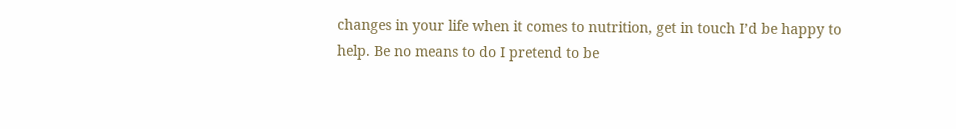changes in your life when it comes to nutrition, get in touch I’d be happy to help. Be no means to do I pretend to be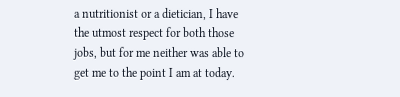a nutritionist or a dietician, I have the utmost respect for both those jobs, but for me neither was able to get me to the point I am at today.